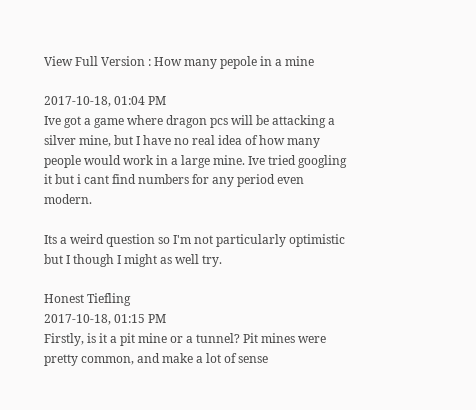View Full Version : How many pepole in a mine

2017-10-18, 01:04 PM
Ive got a game where dragon pcs will be attacking a silver mine, but I have no real idea of how many people would work in a large mine. Ive tried googling it but i cant find numbers for any period even modern.

Its a weird question so I'm not particularly optimistic but I though I might as well try.

Honest Tiefling
2017-10-18, 01:15 PM
Firstly, is it a pit mine or a tunnel? Pit mines were pretty common, and make a lot of sense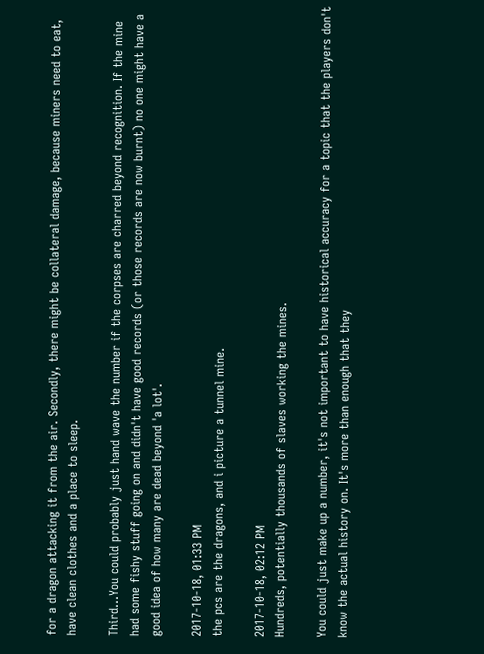for a dragon attacking it from the air. Secondly, there might be collateral damage, because miners need to eat, have clean clothes and a place to sleep.

Third...You could probably just hand wave the number if the corpses are charred beyond recognition. If the mine had some fishy stuff going on and didn't have good records (or those records are now burnt) no one might have a good idea of how many are dead beyond 'a lot'.

2017-10-18, 01:33 PM
the pcs are the dragons, and i picture a tunnel mine.

2017-10-18, 02:12 PM
Hundreds, potentially thousands of slaves working the mines.

You could just make up a number, it's not important to have historical accuracy for a topic that the players don't know the actual history on. It's more than enough that they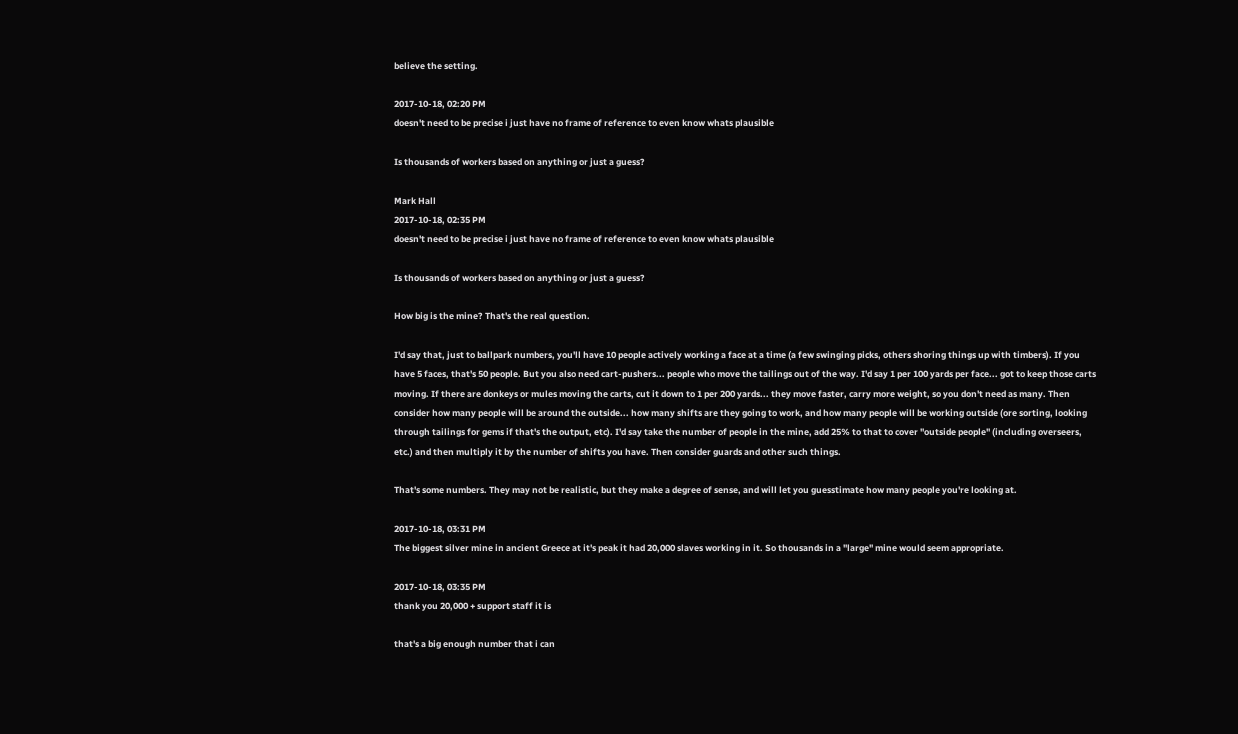believe the setting.

2017-10-18, 02:20 PM
doesn't need to be precise i just have no frame of reference to even know whats plausible

Is thousands of workers based on anything or just a guess?

Mark Hall
2017-10-18, 02:35 PM
doesn't need to be precise i just have no frame of reference to even know whats plausible

Is thousands of workers based on anything or just a guess?

How big is the mine? That's the real question.

I'd say that, just to ballpark numbers, you'll have 10 people actively working a face at a time (a few swinging picks, others shoring things up with timbers). If you have 5 faces, that's 50 people. But you also need cart-pushers... people who move the tailings out of the way. I'd say 1 per 100 yards per face... got to keep those carts moving. If there are donkeys or mules moving the carts, cut it down to 1 per 200 yards... they move faster, carry more weight, so you don't need as many. Then consider how many people will be around the outside... how many shifts are they going to work, and how many people will be working outside (ore sorting, looking through tailings for gems if that's the output, etc). I'd say take the number of people in the mine, add 25% to that to cover "outside people" (including overseers, etc.) and then multiply it by the number of shifts you have. Then consider guards and other such things.

That's some numbers. They may not be realistic, but they make a degree of sense, and will let you guesstimate how many people you're looking at.

2017-10-18, 03:31 PM
The biggest silver mine in ancient Greece at it's peak it had 20,000 slaves working in it. So thousands in a "large" mine would seem appropriate.

2017-10-18, 03:35 PM
thank you 20,000 + support staff it is

that's a big enough number that i can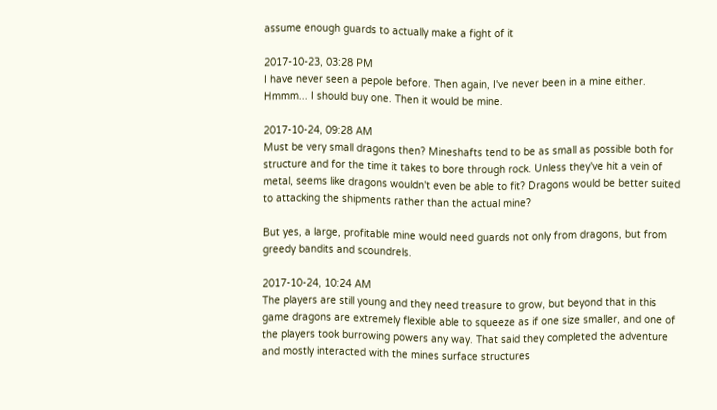assume enough guards to actually make a fight of it

2017-10-23, 03:28 PM
I have never seen a pepole before. Then again, I've never been in a mine either.
Hmmm... I should buy one. Then it would be mine.

2017-10-24, 09:28 AM
Must be very small dragons then? Mineshafts tend to be as small as possible both for structure and for the time it takes to bore through rock. Unless they've hit a vein of metal, seems like dragons wouldn't even be able to fit? Dragons would be better suited to attacking the shipments rather than the actual mine?

But yes, a large, profitable mine would need guards not only from dragons, but from greedy bandits and scoundrels.

2017-10-24, 10:24 AM
The players are still young and they need treasure to grow, but beyond that in this game dragons are extremely flexible able to squeeze as if one size smaller, and one of the players took burrowing powers any way. That said they completed the adventure and mostly interacted with the mines surface structures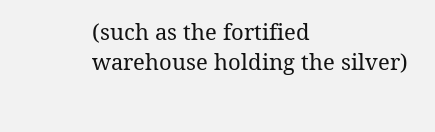(such as the fortified warehouse holding the silver)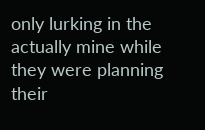only lurking in the actually mine while they were planning their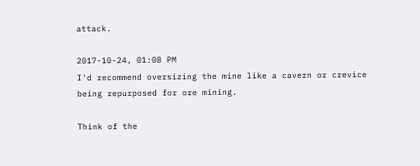attack.

2017-10-24, 01:08 PM
I'd recommend oversizing the mine like a cavern or crevice being repurposed for ore mining.

Think of the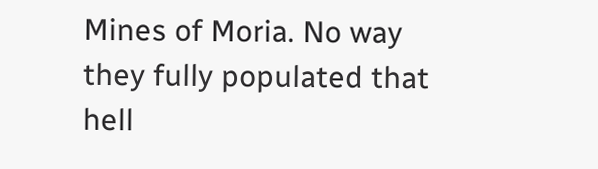Mines of Moria. No way they fully populated that hell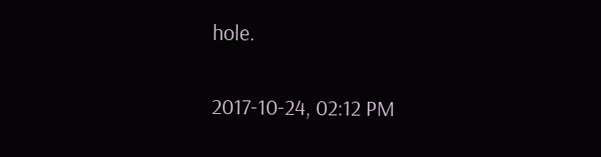hole.

2017-10-24, 02:12 PM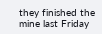they finished the mine last Friday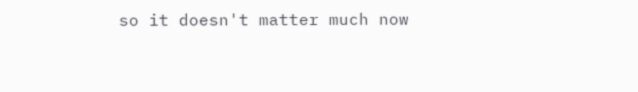so it doesn't matter much now